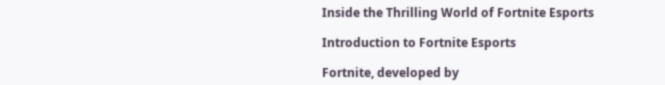Inside the Thrilling World of Fortnite Esports

Introduction to Fortnite Esports

Fortnite, developed by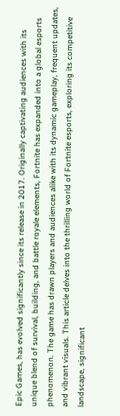Epic Games, has evolved significantly since its release in 2017. Originally captivating audiences with its unique blend of survival, building, and battle royale elements, Fortnite has expanded into a global esports phenomenon. The game has drawn players and audiences alike with its dynamic gameplay, frequent updates, and vibrant visuals. This article delves into the thrilling world of Fortnite esports, exploring its competitive landscape, significant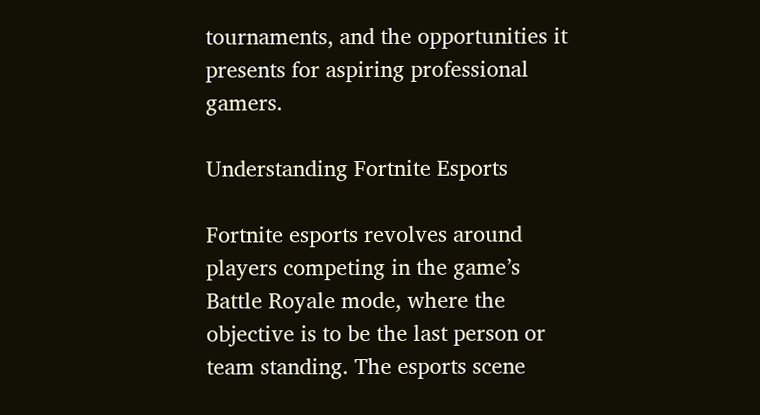tournaments, and the opportunities it presents for aspiring professional gamers.

Understanding Fortnite Esports

Fortnite esports revolves around players competing in the game’s Battle Royale mode, where the objective is to be the last person or team standing. The esports scene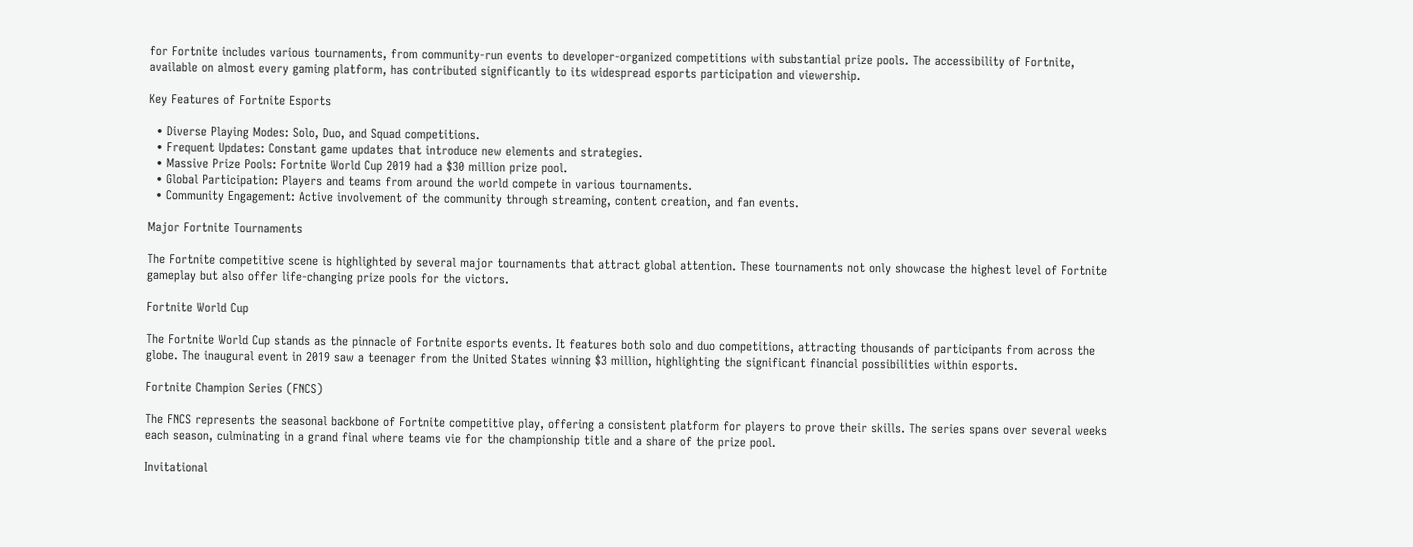for Fortnite includes various tournaments, from community-run events to developer-organized competitions with substantial prize pools. The accessibility of Fortnite, available on almost every gaming platform, has contributed significantly to its widespread esports participation and viewership.

Key Features of Fortnite Esports

  • Diverse Playing Modes: Solo, Duo, and Squad competitions.
  • Frequent Updates: Constant game updates that introduce new elements and strategies.
  • Massive Prize Pools: Fortnite World Cup 2019 had a $30 million prize pool.
  • Global Participation: Players and teams from around the world compete in various tournaments.
  • Community Engagement: Active involvement of the community through streaming, content creation, and fan events.

Major Fortnite Tournaments

The Fortnite competitive scene is highlighted by several major tournaments that attract global attention. These tournaments not only showcase the highest level of Fortnite gameplay but also offer life-changing prize pools for the victors.

Fortnite World Cup

The Fortnite World Cup stands as the pinnacle of Fortnite esports events. It features both solo and duo competitions, attracting thousands of participants from across the globe. The inaugural event in 2019 saw a teenager from the United States winning $3 million, highlighting the significant financial possibilities within esports.

Fortnite Champion Series (FNCS)

The FNCS represents the seasonal backbone of Fortnite competitive play, offering a consistent platform for players to prove their skills. The series spans over several weeks each season, culminating in a grand final where teams vie for the championship title and a share of the prize pool.

Invitational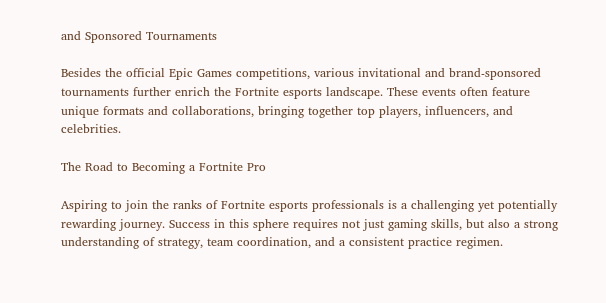and Sponsored Tournaments

Besides the official Epic Games competitions, various invitational and brand-sponsored tournaments further enrich the Fortnite esports landscape. These events often feature unique formats and collaborations, bringing together top players, influencers, and celebrities.

The Road to Becoming a Fortnite Pro

Aspiring to join the ranks of Fortnite esports professionals is a challenging yet potentially rewarding journey. Success in this sphere requires not just gaming skills, but also a strong understanding of strategy, team coordination, and a consistent practice regimen.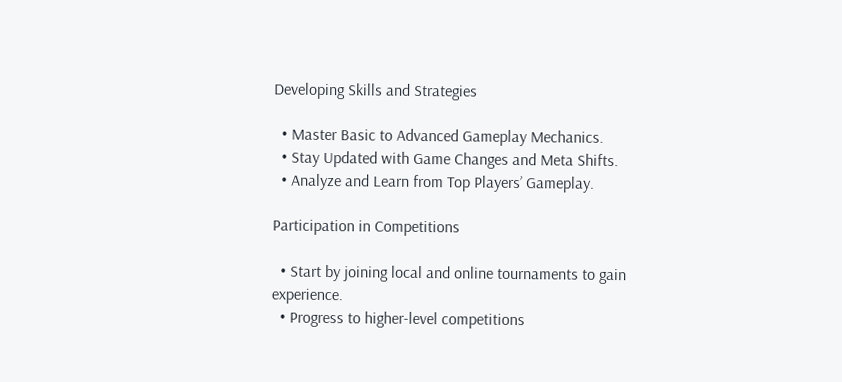Developing Skills and Strategies

  • Master Basic to Advanced Gameplay Mechanics.
  • Stay Updated with Game Changes and Meta Shifts.
  • Analyze and Learn from Top Players’ Gameplay.

Participation in Competitions

  • Start by joining local and online tournaments to gain experience.
  • Progress to higher-level competitions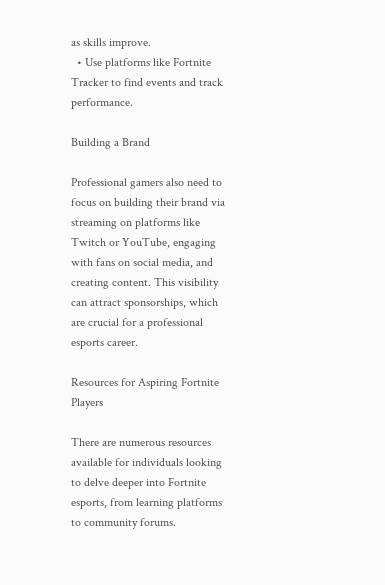as skills improve.
  • Use platforms like Fortnite Tracker to find events and track performance.

Building a Brand

Professional gamers also need to focus on building their brand via streaming on platforms like Twitch or YouTube, engaging with fans on social media, and creating content. This visibility can attract sponsorships, which are crucial for a professional esports career.

Resources for Aspiring Fortnite Players

There are numerous resources available for individuals looking to delve deeper into Fortnite esports, from learning platforms to community forums.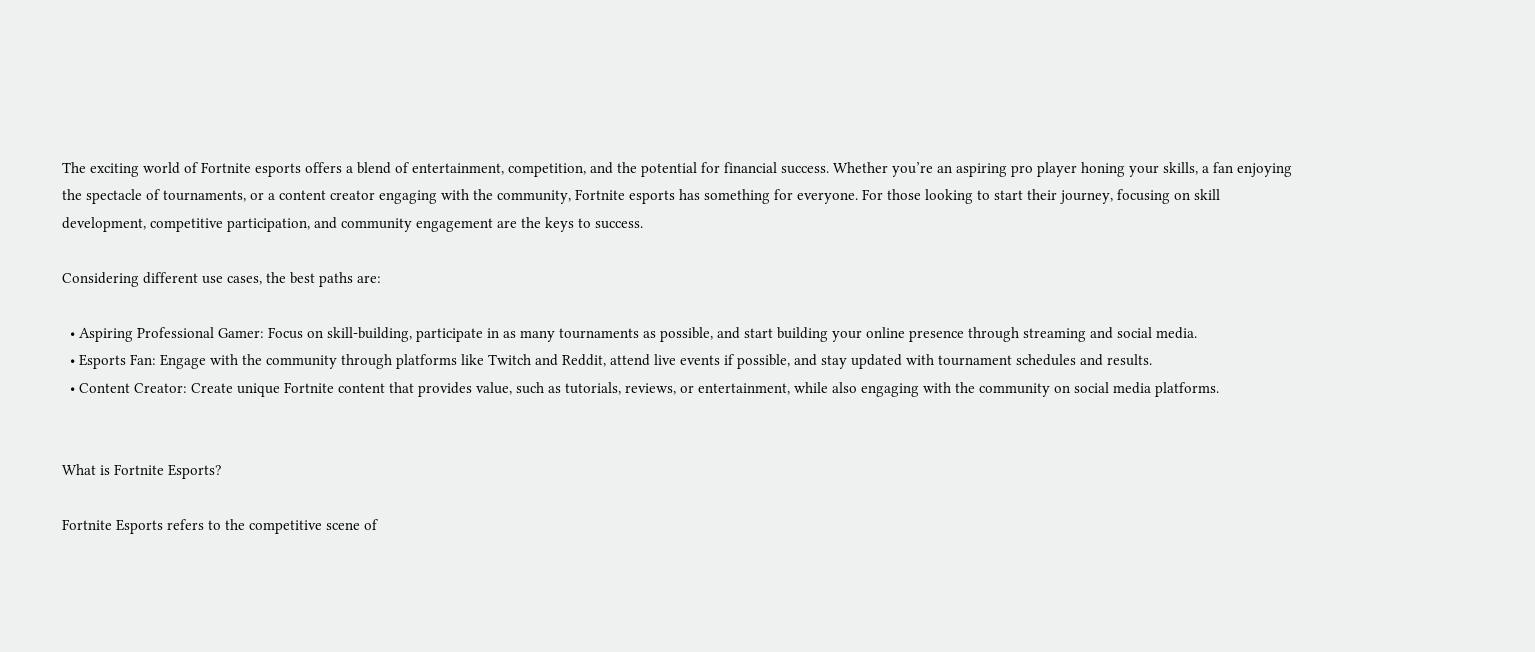The exciting world of Fortnite esports offers a blend of entertainment, competition, and the potential for financial success. Whether you’re an aspiring pro player honing your skills, a fan enjoying the spectacle of tournaments, or a content creator engaging with the community, Fortnite esports has something for everyone. For those looking to start their journey, focusing on skill development, competitive participation, and community engagement are the keys to success.

Considering different use cases, the best paths are:

  • Aspiring Professional Gamer: Focus on skill-building, participate in as many tournaments as possible, and start building your online presence through streaming and social media.
  • Esports Fan: Engage with the community through platforms like Twitch and Reddit, attend live events if possible, and stay updated with tournament schedules and results.
  • Content Creator: Create unique Fortnite content that provides value, such as tutorials, reviews, or entertainment, while also engaging with the community on social media platforms.


What is Fortnite Esports?

Fortnite Esports refers to the competitive scene of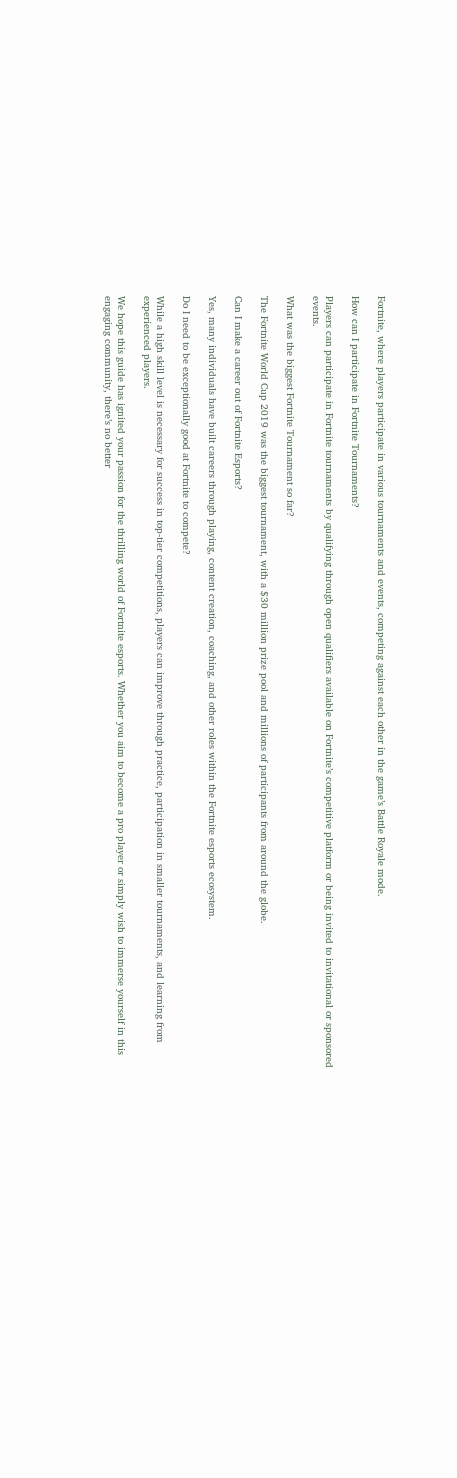Fortnite, where players participate in various tournaments and events, competing against each other in the game’s Battle Royale mode.

How can I participate in Fortnite Tournaments?

Players can participate in Fortnite tournaments by qualifying through open qualifiers available on Fortnite’s competitive platform or being invited to invitational or sponsored events.

What was the biggest Fortnite Tournament so far?

The Fortnite World Cup 2019 was the biggest tournament, with a $30 million prize pool and millions of participants from around the globe.

Can I make a career out of Fortnite Esports?

Yes, many individuals have built careers through playing, content creation, coaching, and other roles within the Fortnite esports ecosystem.

Do I need to be exceptionally good at Fortnite to compete?

While a high skill level is necessary for success in top-tier competitions, players can improve through practice, participation in smaller tournaments, and learning from experienced players.

We hope this guide has ignited your passion for the thrilling world of Fortnite esports. Whether you aim to become a pro player or simply wish to immerse yourself in this engaging community, there’s no better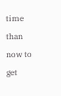time than now to get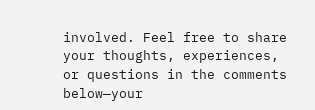involved. Feel free to share your thoughts, experiences, or questions in the comments below—your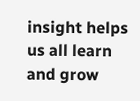insight helps us all learn and grow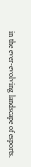in the ever-evolving landscape of esports.